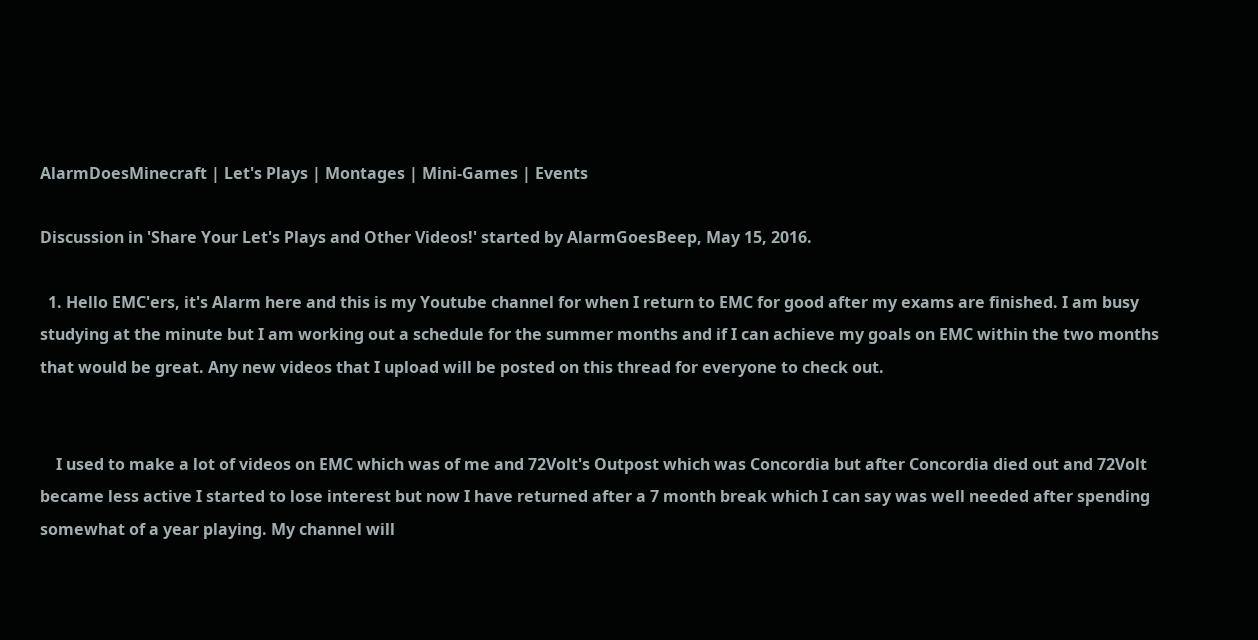AlarmDoesMinecraft | Let's Plays | Montages | Mini-Games | Events

Discussion in 'Share Your Let's Plays and Other Videos!' started by AlarmGoesBeep, May 15, 2016.

  1. Hello EMC'ers, it's Alarm here and this is my Youtube channel for when I return to EMC for good after my exams are finished. I am busy studying at the minute but I am working out a schedule for the summer months and if I can achieve my goals on EMC within the two months that would be great. Any new videos that I upload will be posted on this thread for everyone to check out.


    I used to make a lot of videos on EMC which was of me and 72Volt's Outpost which was Concordia but after Concordia died out and 72Volt became less active I started to lose interest but now I have returned after a 7 month break which I can say was well needed after spending somewhat of a year playing. My channel will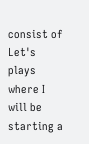consist of Let's plays where I will be starting a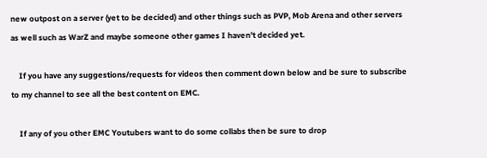new outpost on a server (yet to be decided) and other things such as PVP, Mob Arena and other servers as well such as WarZ and maybe someone other games I haven't decided yet.

    If you have any suggestions/requests for videos then comment down below and be sure to subscribe to my channel to see all the best content on EMC.

    If any of you other EMC Youtubers want to do some collabs then be sure to drop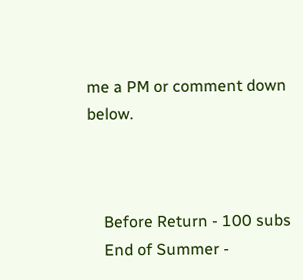me a PM or comment down below.



    Before Return - 100 subs
    End of Summer -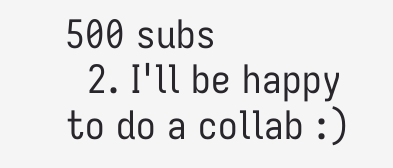500 subs
  2. I'll be happy to do a collab :)